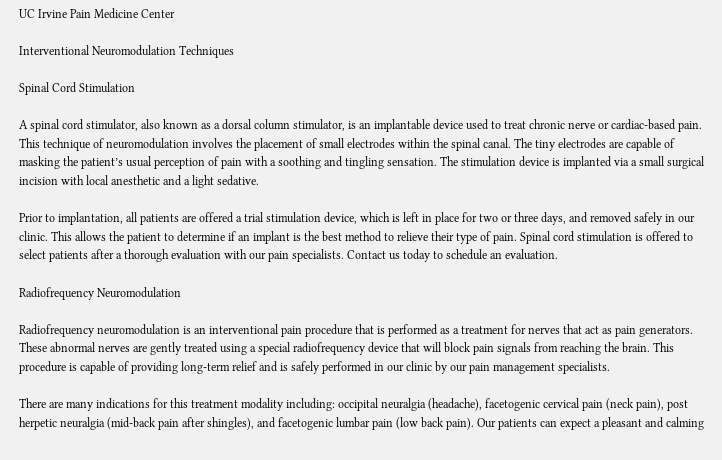UC Irvine Pain Medicine Center

Interventional Neuromodulation Techniques

Spinal Cord Stimulation

A spinal cord stimulator, also known as a dorsal column stimulator, is an implantable device used to treat chronic nerve or cardiac-based pain. This technique of neuromodulation involves the placement of small electrodes within the spinal canal. The tiny electrodes are capable of masking the patient’s usual perception of pain with a soothing and tingling sensation. The stimulation device is implanted via a small surgical incision with local anesthetic and a light sedative.

Prior to implantation, all patients are offered a trial stimulation device, which is left in place for two or three days, and removed safely in our clinic. This allows the patient to determine if an implant is the best method to relieve their type of pain. Spinal cord stimulation is offered to select patients after a thorough evaluation with our pain specialists. Contact us today to schedule an evaluation.

Radiofrequency Neuromodulation

Radiofrequency neuromodulation is an interventional pain procedure that is performed as a treatment for nerves that act as pain generators. These abnormal nerves are gently treated using a special radiofrequency device that will block pain signals from reaching the brain. This procedure is capable of providing long-term relief and is safely performed in our clinic by our pain management specialists.

There are many indications for this treatment modality including: occipital neuralgia (headache), facetogenic cervical pain (neck pain), post herpetic neuralgia (mid-back pain after shingles), and facetogenic lumbar pain (low back pain). Our patients can expect a pleasant and calming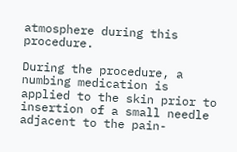atmosphere during this procedure.

During the procedure, a numbing medication is applied to the skin prior to insertion of a small needle adjacent to the pain-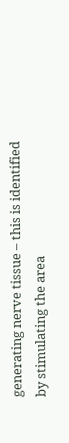generating nerve tissue – this is identified by stimulating the area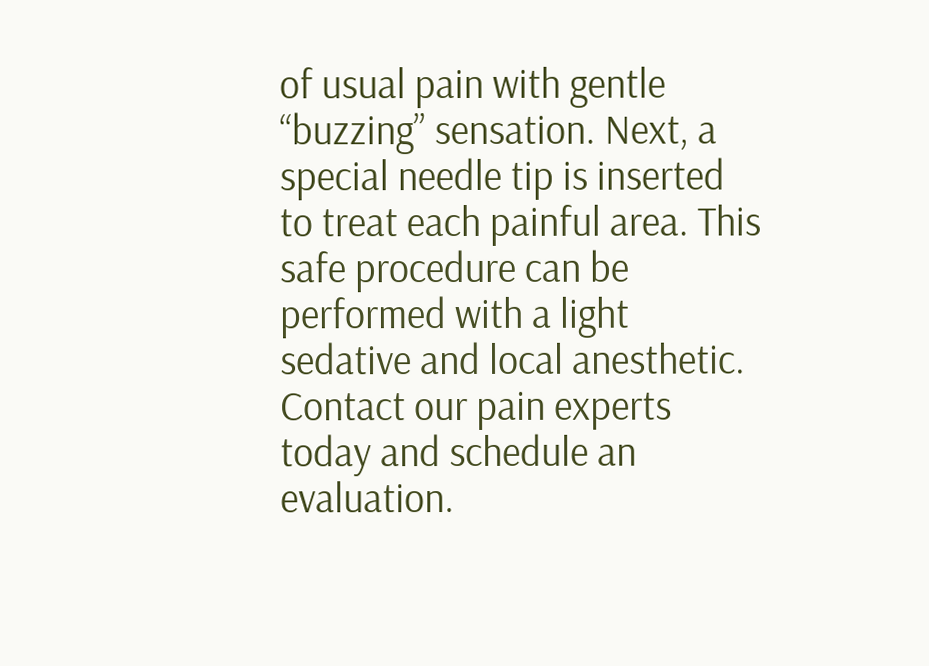of usual pain with gentle “buzzing” sensation. Next, a special needle tip is inserted to treat each painful area. This safe procedure can be performed with a light sedative and local anesthetic. Contact our pain experts today and schedule an evaluation.